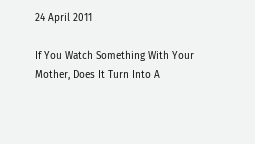24 April 2011

If You Watch Something With Your Mother, Does It Turn Into A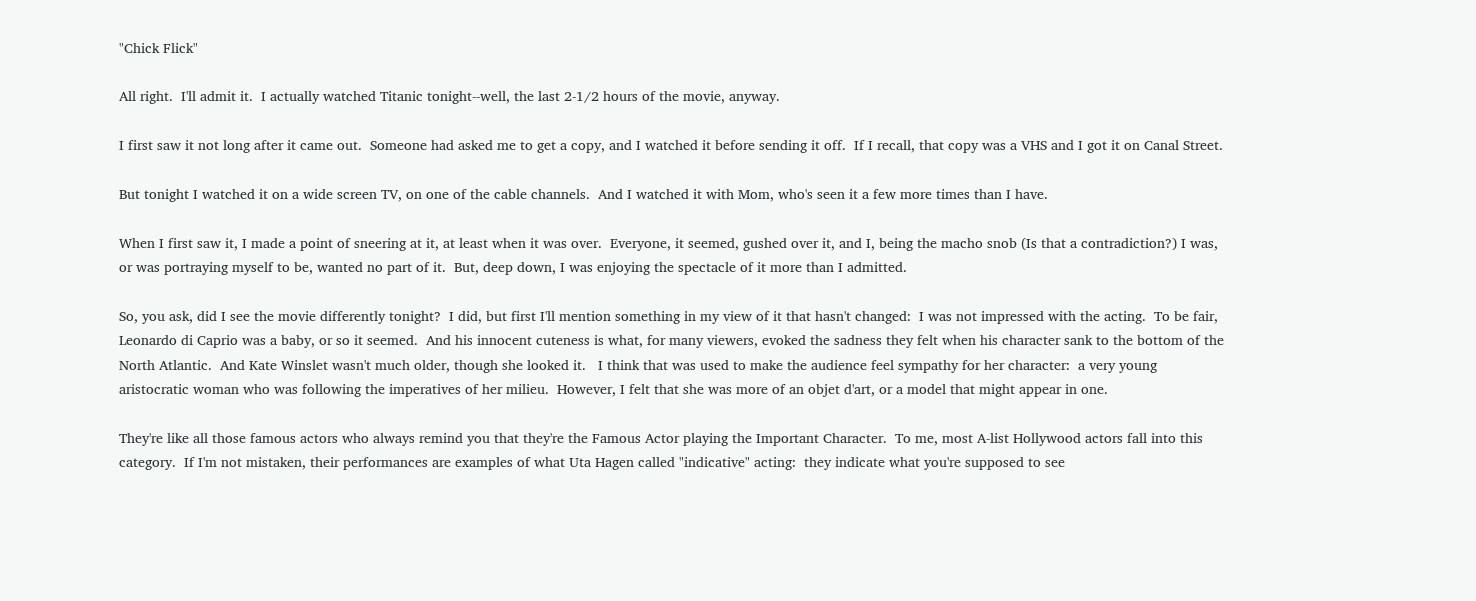"Chick Flick"

All right.  I'll admit it.  I actually watched Titanic tonight--well, the last 2-1/2 hours of the movie, anyway.

I first saw it not long after it came out.  Someone had asked me to get a copy, and I watched it before sending it off.  If I recall, that copy was a VHS and I got it on Canal Street.

But tonight I watched it on a wide screen TV, on one of the cable channels.  And I watched it with Mom, who's seen it a few more times than I have.

When I first saw it, I made a point of sneering at it, at least when it was over.  Everyone, it seemed, gushed over it, and I, being the macho snob (Is that a contradiction?) I was, or was portraying myself to be, wanted no part of it.  But, deep down, I was enjoying the spectacle of it more than I admitted.

So, you ask, did I see the movie differently tonight?  I did, but first I'll mention something in my view of it that hasn't changed:  I was not impressed with the acting.  To be fair, Leonardo di Caprio was a baby, or so it seemed.  And his innocent cuteness is what, for many viewers, evoked the sadness they felt when his character sank to the bottom of the North Atlantic.  And Kate Winslet wasn't much older, though she looked it.   I think that was used to make the audience feel sympathy for her character:  a very young aristocratic woman who was following the imperatives of her milieu.  However, I felt that she was more of an objet d'art, or a model that might appear in one.

They're like all those famous actors who always remind you that they're the Famous Actor playing the Important Character.  To me, most A-list Hollywood actors fall into this category.  If I'm not mistaken, their performances are examples of what Uta Hagen called "indicative" acting:  they indicate what you're supposed to see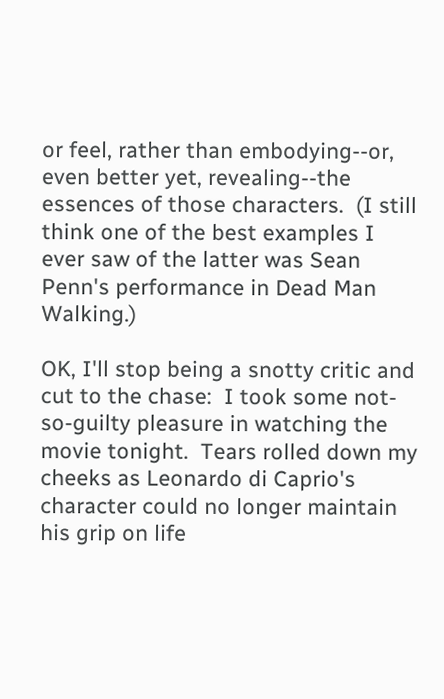or feel, rather than embodying--or, even better yet, revealing--the essences of those characters.  (I still think one of the best examples I ever saw of the latter was Sean Penn's performance in Dead Man Walking.)

OK, I'll stop being a snotty critic and cut to the chase:  I took some not-so-guilty pleasure in watching the movie tonight.  Tears rolled down my cheeks as Leonardo di Caprio's character could no longer maintain his grip on life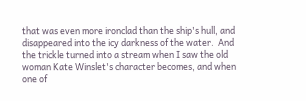that was even more ironclad than the ship's hull, and disappeared into the icy darkness of the water.  And the trickle turned into a stream when I saw the old woman Kate Winslet's character becomes, and when one of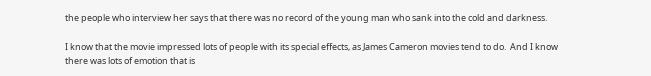the people who interview her says that there was no record of the young man who sank into the cold and darkness.

I know that the movie impressed lots of people with its special effects, as James Cameron movies tend to do.  And I know there was lots of emotion that is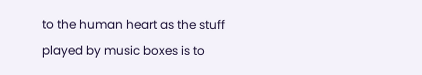to the human heart as the stuff played by music boxes is to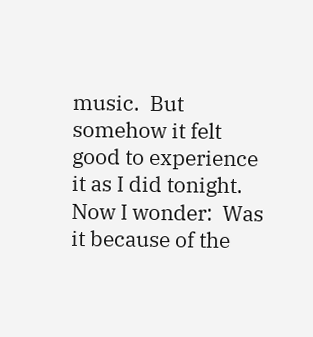music.  But somehow it felt good to experience it as I did tonight.  Now I wonder:  Was it because of the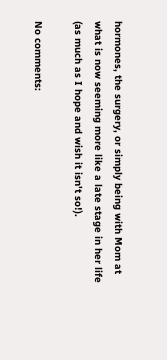hormones, the surgery, or simply being with Mom at what is now seeming more like a late stage in her life (as much as I hope and wish it isn't so!).

No comments: